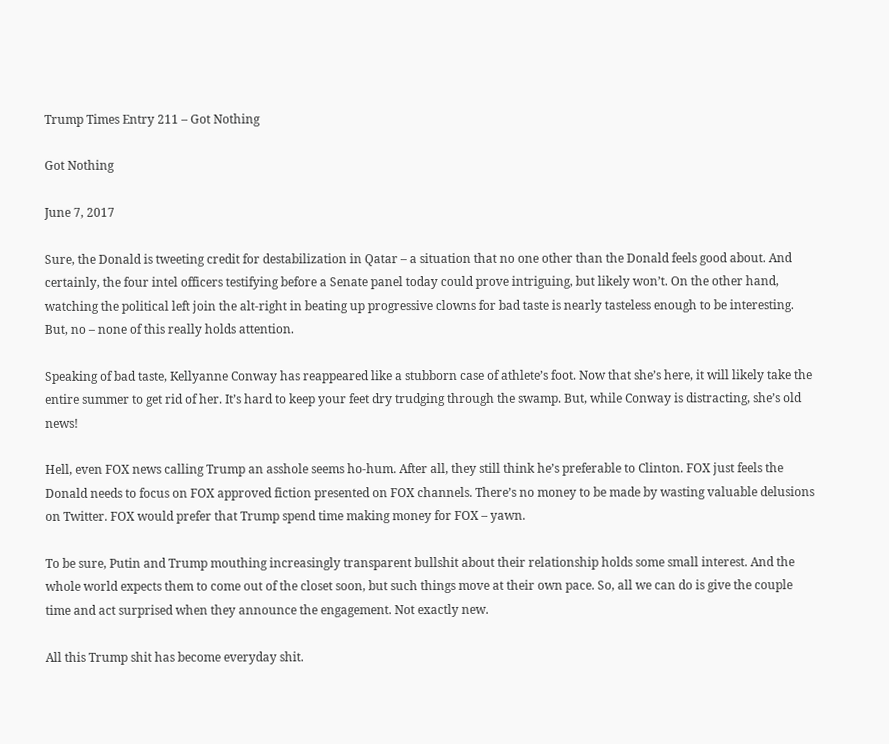Trump Times Entry 211 – Got Nothing

Got Nothing

June 7, 2017

Sure, the Donald is tweeting credit for destabilization in Qatar – a situation that no one other than the Donald feels good about. And certainly, the four intel officers testifying before a Senate panel today could prove intriguing, but likely won’t. On the other hand, watching the political left join the alt-right in beating up progressive clowns for bad taste is nearly tasteless enough to be interesting. But, no – none of this really holds attention.

Speaking of bad taste, Kellyanne Conway has reappeared like a stubborn case of athlete’s foot. Now that she’s here, it will likely take the entire summer to get rid of her. It’s hard to keep your feet dry trudging through the swamp. But, while Conway is distracting, she’s old news!

Hell, even FOX news calling Trump an asshole seems ho-hum. After all, they still think he’s preferable to Clinton. FOX just feels the Donald needs to focus on FOX approved fiction presented on FOX channels. There’s no money to be made by wasting valuable delusions on Twitter. FOX would prefer that Trump spend time making money for FOX – yawn.

To be sure, Putin and Trump mouthing increasingly transparent bullshit about their relationship holds some small interest. And the whole world expects them to come out of the closet soon, but such things move at their own pace. So, all we can do is give the couple time and act surprised when they announce the engagement. Not exactly new.

All this Trump shit has become everyday shit.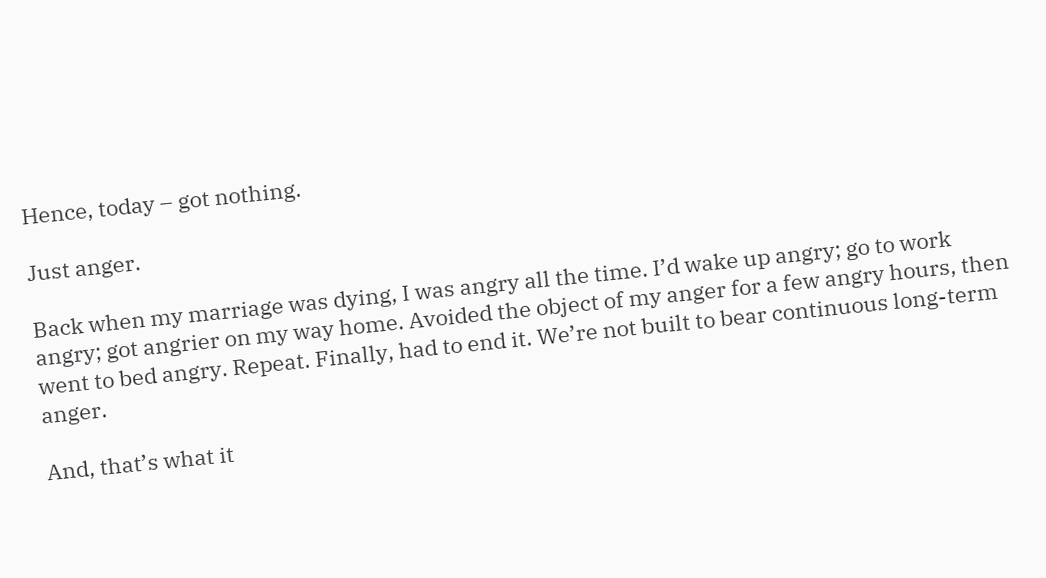Hence, today – got nothing.

Just anger.

Back when my marriage was dying, I was angry all the time. I’d wake up angry; go to work angry; got angrier on my way home. Avoided the object of my anger for a few angry hours, then went to bed angry. Repeat. Finally, had to end it. We’re not built to bear continuous long-term anger.

And, that’s what it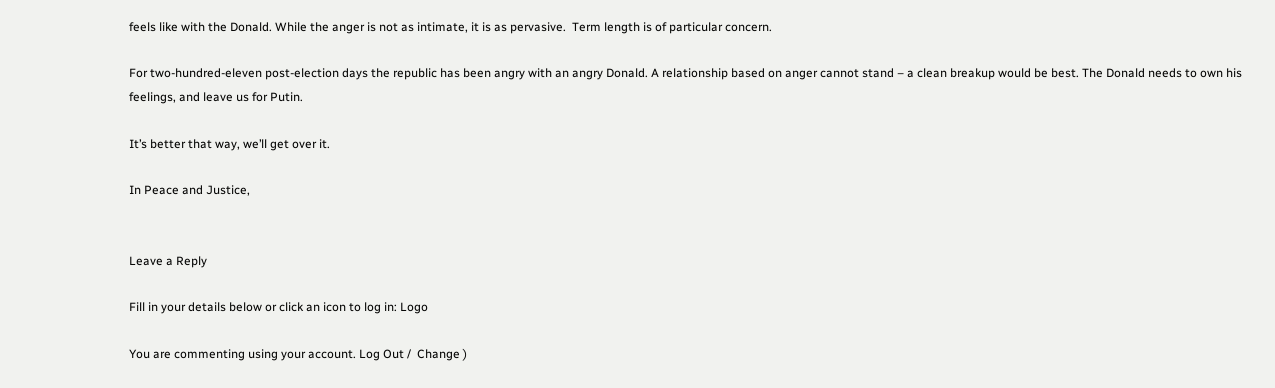feels like with the Donald. While the anger is not as intimate, it is as pervasive.  Term length is of particular concern.

For two-hundred-eleven post-election days the republic has been angry with an angry Donald. A relationship based on anger cannot stand – a clean breakup would be best. The Donald needs to own his feelings, and leave us for Putin.

It’s better that way, we’ll get over it.

In Peace and Justice,


Leave a Reply

Fill in your details below or click an icon to log in: Logo

You are commenting using your account. Log Out /  Change )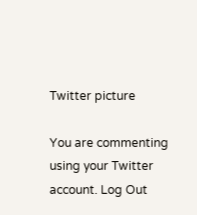Twitter picture

You are commenting using your Twitter account. Log Out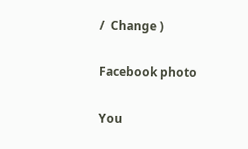/  Change )

Facebook photo

You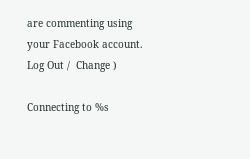are commenting using your Facebook account. Log Out /  Change )

Connecting to %s